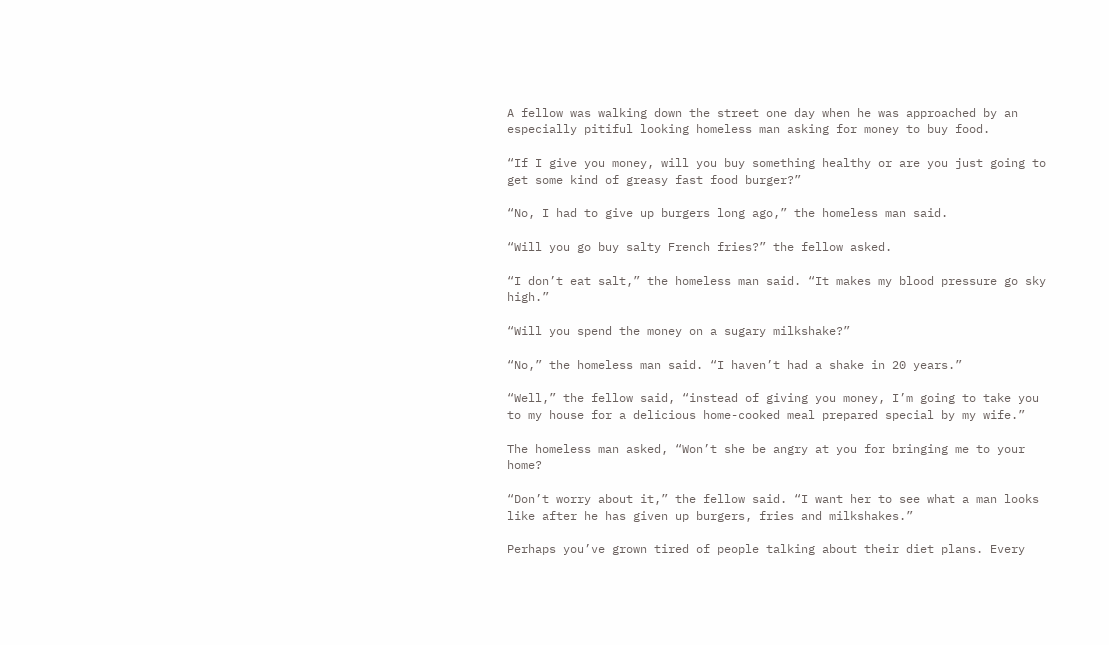A fellow was walking down the street one day when he was approached by an especially pitiful looking homeless man asking for money to buy food.

“If I give you money, will you buy something healthy or are you just going to get some kind of greasy fast food burger?”

“No, I had to give up burgers long ago,” the homeless man said.

“Will you go buy salty French fries?” the fellow asked.

“I don’t eat salt,” the homeless man said. “It makes my blood pressure go sky high.”

“Will you spend the money on a sugary milkshake?”

“No,” the homeless man said. “I haven’t had a shake in 20 years.”

“Well,” the fellow said, “instead of giving you money, I’m going to take you to my house for a delicious home-cooked meal prepared special by my wife.”

The homeless man asked, “Won’t she be angry at you for bringing me to your home?

“Don’t worry about it,” the fellow said. “I want her to see what a man looks like after he has given up burgers, fries and milkshakes.”

Perhaps you’ve grown tired of people talking about their diet plans. Every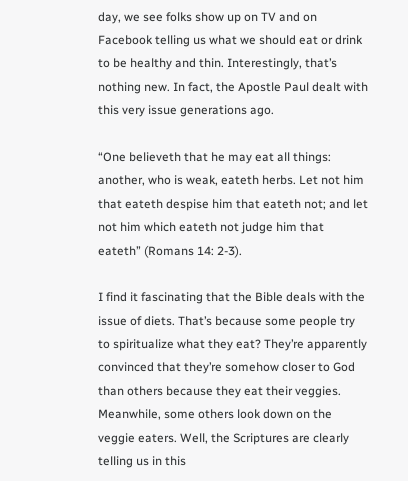day, we see folks show up on TV and on Facebook telling us what we should eat or drink to be healthy and thin. Interestingly, that’s nothing new. In fact, the Apostle Paul dealt with this very issue generations ago.

“One believeth that he may eat all things: another, who is weak, eateth herbs. Let not him that eateth despise him that eateth not; and let not him which eateth not judge him that eateth” (Romans 14: 2-3).

I find it fascinating that the Bible deals with the issue of diets. That’s because some people try to spiritualize what they eat? They’re apparently convinced that they’re somehow closer to God than others because they eat their veggies. Meanwhile, some others look down on the veggie eaters. Well, the Scriptures are clearly telling us in this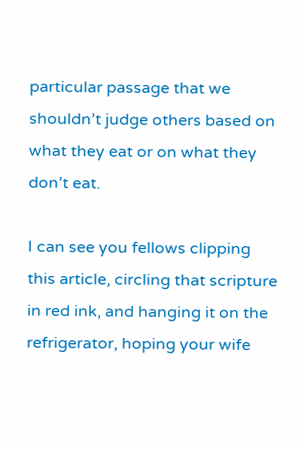particular passage that we shouldn’t judge others based on what they eat or on what they don’t eat.

I can see you fellows clipping this article, circling that scripture in red ink, and hanging it on the refrigerator, hoping your wife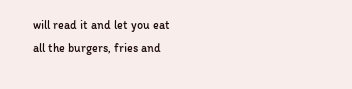will read it and let you eat all the burgers, fries and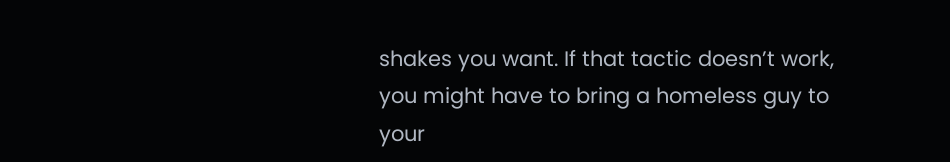shakes you want. If that tactic doesn’t work, you might have to bring a homeless guy to your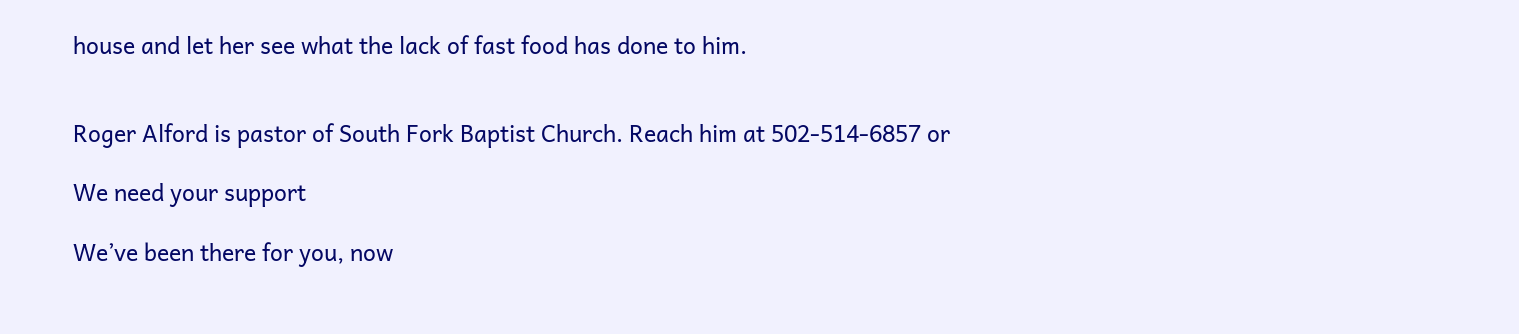house and let her see what the lack of fast food has done to him.


Roger Alford is pastor of South Fork Baptist Church. Reach him at 502-514-6857 or

We need your support

We’ve been there for you, now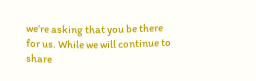we’re asking that you be there for us. While we will continue to share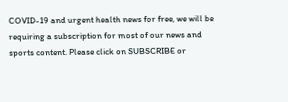COVID-19 and urgent health news for free, we will be requiring a subscription for most of our news and sports content. Please click on SUBSCRIBE or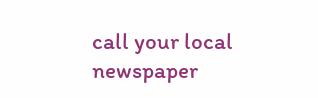call your local newspaper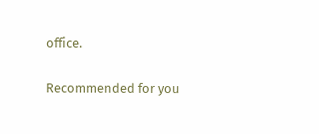office.

Recommended for you